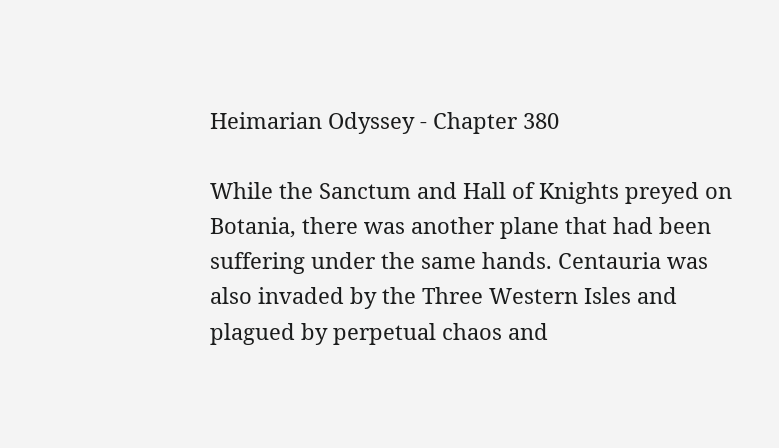Heimarian Odyssey - Chapter 380

While the Sanctum and Hall of Knights preyed on Botania, there was another plane that had been suffering under the same hands. Centauria was also invaded by the Three Western Isles and plagued by perpetual chaos and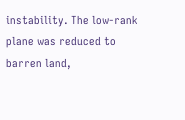instability. The low-rank plane was reduced to barren land,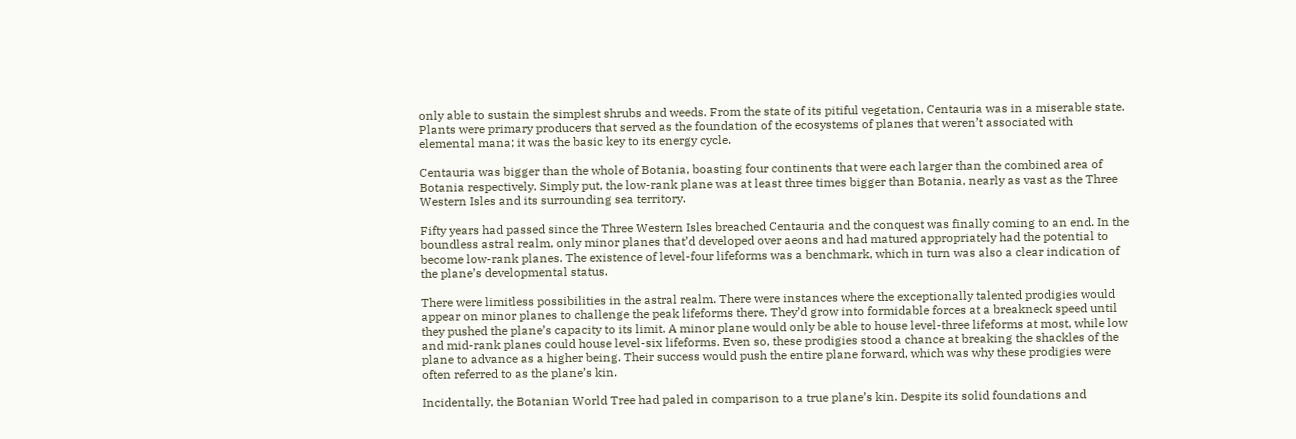only able to sustain the simplest shrubs and weeds. From the state of its pitiful vegetation, Centauria was in a miserable state. Plants were primary producers that served as the foundation of the ecosystems of planes that weren’t associated with elemental mana; it was the basic key to its energy cycle.

Centauria was bigger than the whole of Botania, boasting four continents that were each larger than the combined area of Botania respectively. Simply put, the low-rank plane was at least three times bigger than Botania, nearly as vast as the Three Western Isles and its surrounding sea territory.

Fifty years had passed since the Three Western Isles breached Centauria and the conquest was finally coming to an end. In the boundless astral realm, only minor planes that’d developed over aeons and had matured appropriately had the potential to become low-rank planes. The existence of level-four lifeforms was a benchmark, which in turn was also a clear indication of the plane’s developmental status.

There were limitless possibilities in the astral realm. There were instances where the exceptionally talented prodigies would appear on minor planes to challenge the peak lifeforms there. They’d grow into formidable forces at a breakneck speed until they pushed the plane’s capacity to its limit. A minor plane would only be able to house level-three lifeforms at most, while low and mid-rank planes could house level-six lifeforms. Even so, these prodigies stood a chance at breaking the shackles of the plane to advance as a higher being. Their success would push the entire plane forward, which was why these prodigies were often referred to as the plane’s kin.

Incidentally, the Botanian World Tree had paled in comparison to a true plane’s kin. Despite its solid foundations and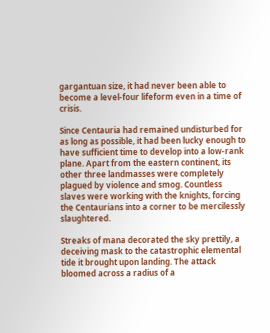gargantuan size, it had never been able to become a level-four lifeform even in a time of crisis.

Since Centauria had remained undisturbed for as long as possible, it had been lucky enough to have sufficient time to develop into a low-rank plane. Apart from the eastern continent, its other three landmasses were completely plagued by violence and smog. Countless slaves were working with the knights, forcing the Centaurians into a corner to be mercilessly slaughtered.

Streaks of mana decorated the sky prettily, a deceiving mask to the catastrophic elemental tide it brought upon landing. The attack bloomed across a radius of a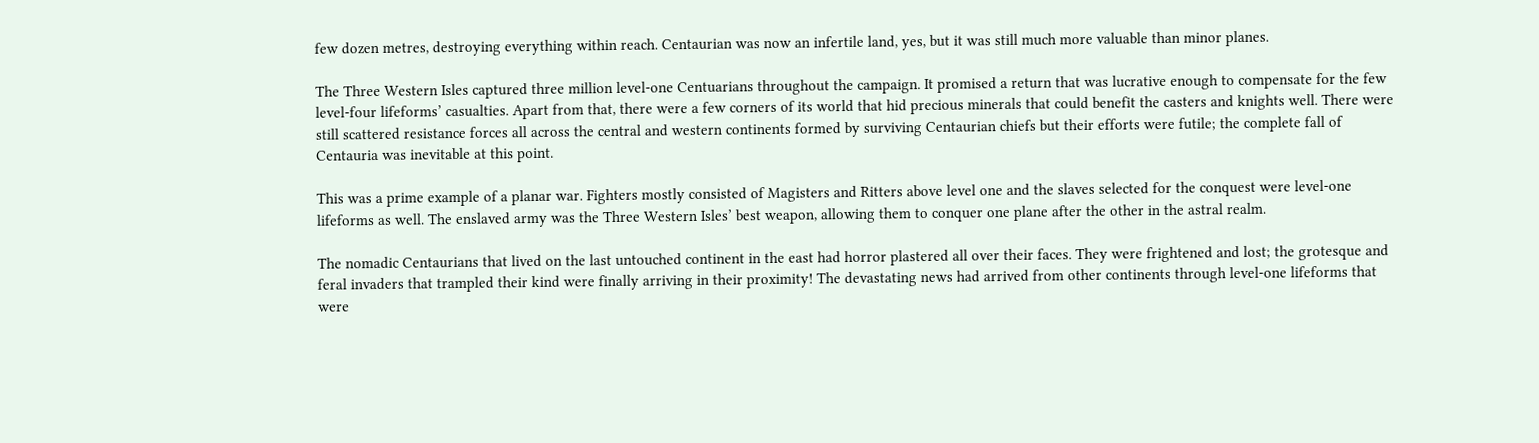few dozen metres, destroying everything within reach. Centaurian was now an infertile land, yes, but it was still much more valuable than minor planes.

The Three Western Isles captured three million level-one Centuarians throughout the campaign. It promised a return that was lucrative enough to compensate for the few level-four lifeforms’ casualties. Apart from that, there were a few corners of its world that hid precious minerals that could benefit the casters and knights well. There were still scattered resistance forces all across the central and western continents formed by surviving Centaurian chiefs but their efforts were futile; the complete fall of Centauria was inevitable at this point.

This was a prime example of a planar war. Fighters mostly consisted of Magisters and Ritters above level one and the slaves selected for the conquest were level-one lifeforms as well. The enslaved army was the Three Western Isles’ best weapon, allowing them to conquer one plane after the other in the astral realm.

The nomadic Centaurians that lived on the last untouched continent in the east had horror plastered all over their faces. They were frightened and lost; the grotesque and feral invaders that trampled their kind were finally arriving in their proximity! The devastating news had arrived from other continents through level-one lifeforms that were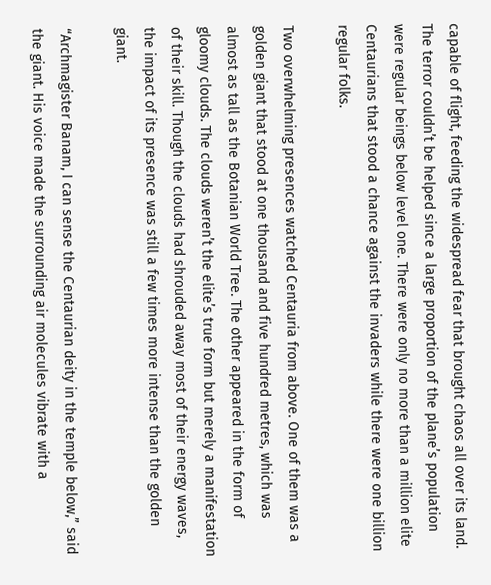capable of flight, feeding the widespread fear that brought chaos all over its land. The terror couldn’t be helped since a large proportion of the plane’s population were regular beings below level one. There were only no more than a million elite Centaurians that stood a chance against the invaders while there were one billion regular folks.

Two overwhelming presences watched Centauria from above. One of them was a golden giant that stood at one thousand and five hundred metres, which was almost as tall as the Botanian World Tree. The other appeared in the form of gloomy clouds. The clouds weren’t the elite’s true form but merely a manifestation of their skill. Though the clouds had shrouded away most of their energy waves, the impact of its presence was still a few times more intense than the golden giant.

“Archmagister Banam, I can sense the Centaurian deity in the temple below,” said the giant. His voice made the surrounding air molecules vibrate with a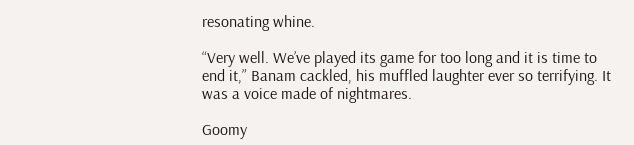resonating whine.

“Very well. We’ve played its game for too long and it is time to end it,” Banam cackled, his muffled laughter ever so terrifying. It was a voice made of nightmares.

Goomy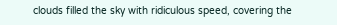clouds filled the sky with ridiculous speed, covering the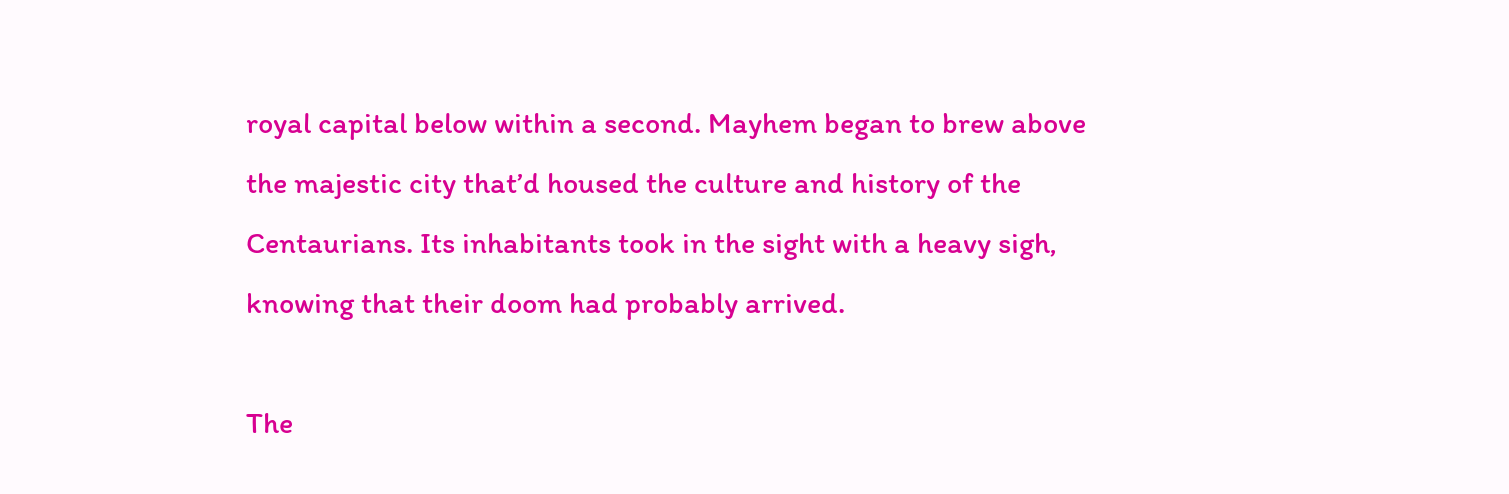royal capital below within a second. Mayhem began to brew above the majestic city that’d housed the culture and history of the Centaurians. Its inhabitants took in the sight with a heavy sigh, knowing that their doom had probably arrived.

The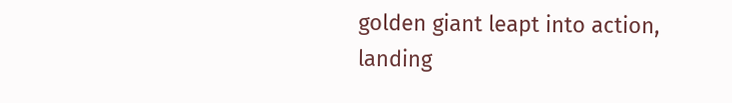golden giant leapt into action, landing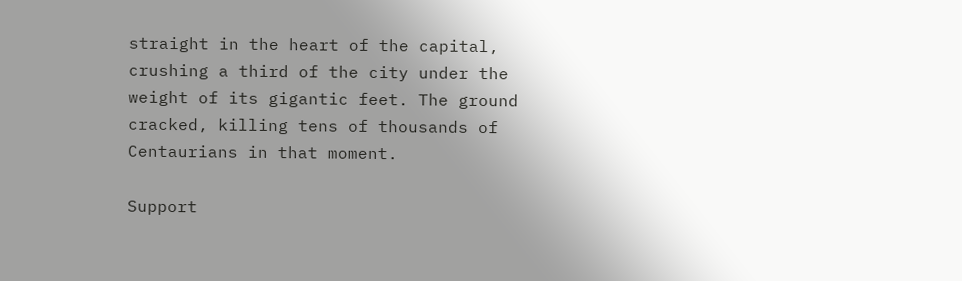straight in the heart of the capital, crushing a third of the city under the weight of its gigantic feet. The ground cracked, killing tens of thousands of Centaurians in that moment.

Support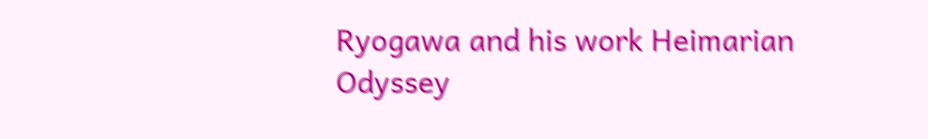Ryogawa and his work Heimarian Odyssey